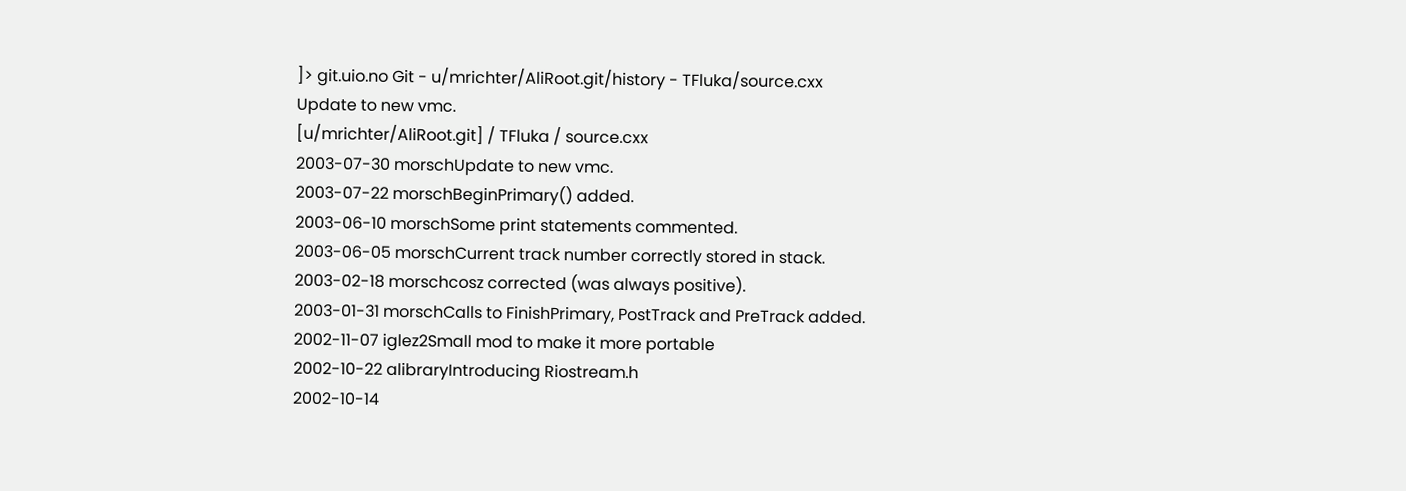]> git.uio.no Git - u/mrichter/AliRoot.git/history - TFluka/source.cxx
Update to new vmc.
[u/mrichter/AliRoot.git] / TFluka / source.cxx
2003-07-30 morschUpdate to new vmc.
2003-07-22 morschBeginPrimary() added.
2003-06-10 morschSome print statements commented.
2003-06-05 morschCurrent track number correctly stored in stack.
2003-02-18 morschcosz corrected (was always positive).
2003-01-31 morschCalls to FinishPrimary, PostTrack and PreTrack added.
2002-11-07 iglez2Small mod to make it more portable
2002-10-22 alibraryIntroducing Riostream.h
2002-10-14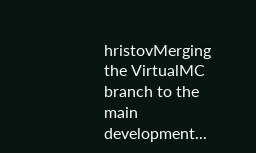hristovMerging the VirtualMC branch to the main development...